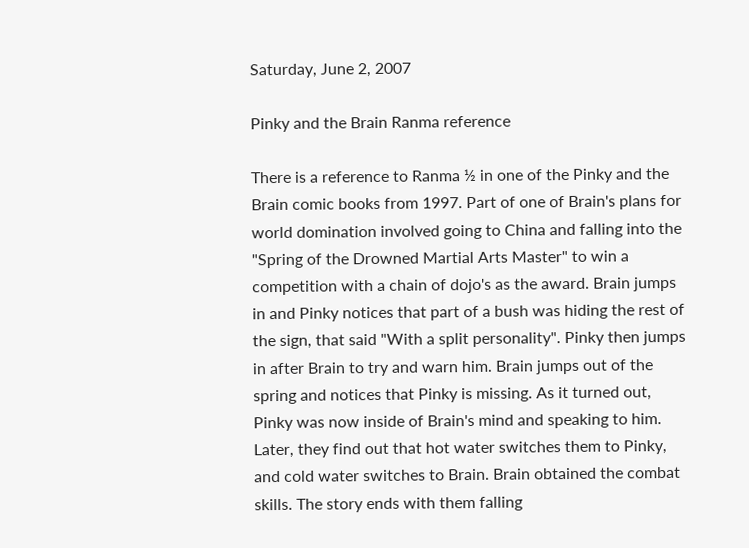Saturday, June 2, 2007

Pinky and the Brain Ranma reference

There is a reference to Ranma ½ in one of the Pinky and the Brain comic books from 1997. Part of one of Brain's plans for world domination involved going to China and falling into the "Spring of the Drowned Martial Arts Master" to win a competition with a chain of dojo's as the award. Brain jumps in and Pinky notices that part of a bush was hiding the rest of the sign, that said "With a split personality". Pinky then jumps in after Brain to try and warn him. Brain jumps out of the spring and notices that Pinky is missing. As it turned out, Pinky was now inside of Brain's mind and speaking to him. Later, they find out that hot water switches them to Pinky, and cold water switches to Brain. Brain obtained the combat skills. The story ends with them falling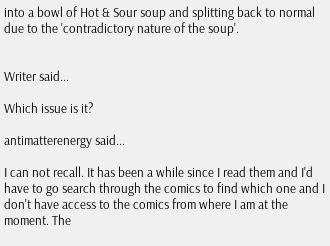into a bowl of Hot & Sour soup and splitting back to normal due to the 'contradictory nature of the soup'.


Writer said...

Which issue is it?

antimatterenergy said...

I can not recall. It has been a while since I read them and I'd have to go search through the comics to find which one and I don't have access to the comics from where I am at the moment. The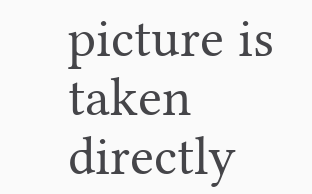picture is taken directly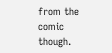from the comic though.